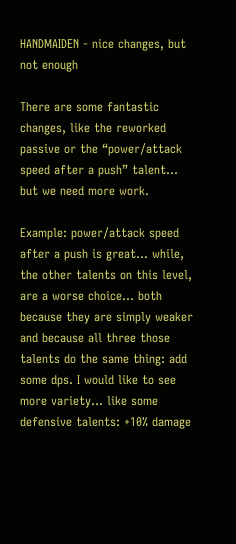HANDMAIDEN - nice changes, but not enough

There are some fantastic changes, like the reworked passive or the “power/attack speed after a push” talent… but we need more work.

Example: power/attack speed after a push is great… while, the other talents on this level, are a worse choice… both because they are simply weaker and because all three those talents do the same thing: add some dps. I would like to see more variety… like some defensive talents: +10% damage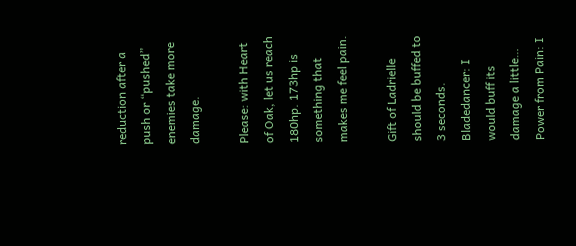reduction after a push or “pushed” enemies take more damage.

Please: with Heart of Oak, let us reach 180hp. 173hp is something that makes me feel pain.

Gift of Ladrielle should be buffed to 3 seconds.
Bladedancer: I would buff its damage a little…
Power from Pain: I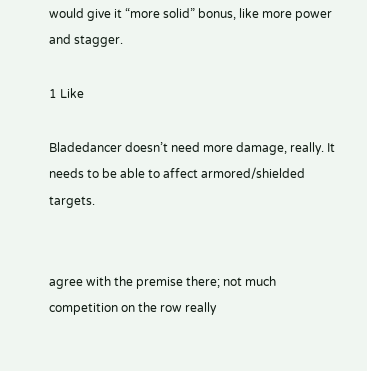would give it “more solid” bonus, like more power and stagger.

1 Like

Bladedancer doesn’t need more damage, really. It needs to be able to affect armored/shielded targets.


agree with the premise there; not much competition on the row really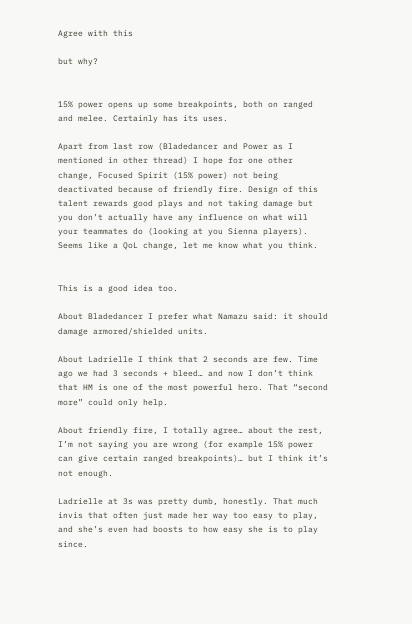Agree with this

but why?


15% power opens up some breakpoints, both on ranged and melee. Certainly has its uses.

Apart from last row (Bladedancer and Power as I mentioned in other thread) I hope for one other change, Focused Spirit (15% power) not being deactivated because of friendly fire. Design of this talent rewards good plays and not taking damage but you don’t actually have any influence on what will your teammates do (looking at you Sienna players). Seems like a QoL change, let me know what you think.


This is a good idea too.

About Bladedancer I prefer what Namazu said: it should damage armored/shielded units.

About Ladrielle I think that 2 seconds are few. Time ago we had 3 seconds + bleed… and now I don’t think that HM is one of the most powerful hero. That “second more” could only help.

About friendly fire, I totally agree… about the rest, I’m not saying you are wrong (for example 15% power can give certain ranged breakpoints)… but I think it’s not enough.

Ladrielle at 3s was pretty dumb, honestly. That much invis that often just made her way too easy to play, and she’s even had boosts to how easy she is to play since.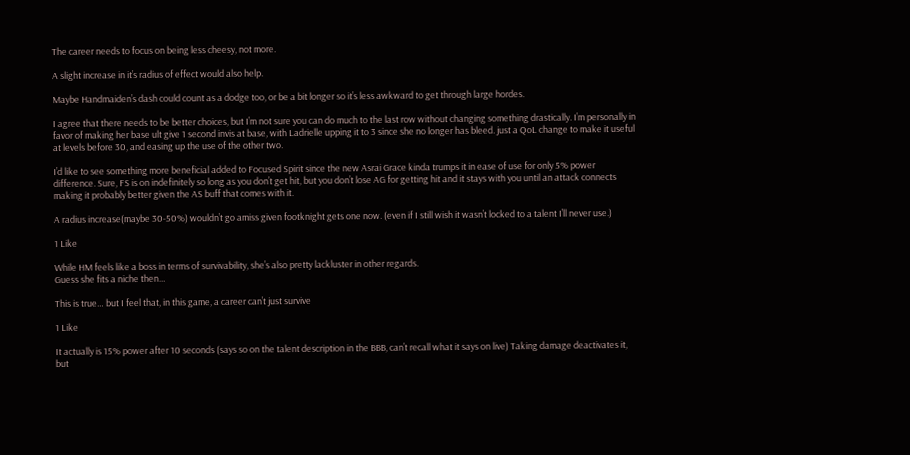The career needs to focus on being less cheesy, not more.

A slight increase in it’s radius of effect would also help.

Maybe Handmaiden’s dash could count as a dodge too, or be a bit longer so it’s less awkward to get through large hordes.

I agree that there needs to be better choices, but I’m not sure you can do much to the last row without changing something drastically. I’m personally in favor of making her base ult give 1 second invis at base, with Ladrielle upping it to 3 since she no longer has bleed. just a QoL change to make it useful at levels before 30, and easing up the use of the other two.

I’d like to see something more beneficial added to Focused Spirit since the new Asrai Grace kinda trumps it in ease of use for only 5% power difference. Sure, FS is on indefinitely so long as you don’t get hit, but you don’t lose AG for getting hit and it stays with you until an attack connects making it probably better given the AS buff that comes with it.

A radius increase(maybe 30-50%) wouldn’t go amiss given footknight gets one now. (even if I still wish it wasn’t locked to a talent I’ll never use.)

1 Like

While HM feels like a boss in terms of survivability, she’s also pretty lackluster in other regards.
Guess she fits a niche then…

This is true… but I feel that, in this game, a career can’t just survive

1 Like

It actually is 15% power after 10 seconds (says so on the talent description in the BBB, can’t recall what it says on live) Taking damage deactivates it, but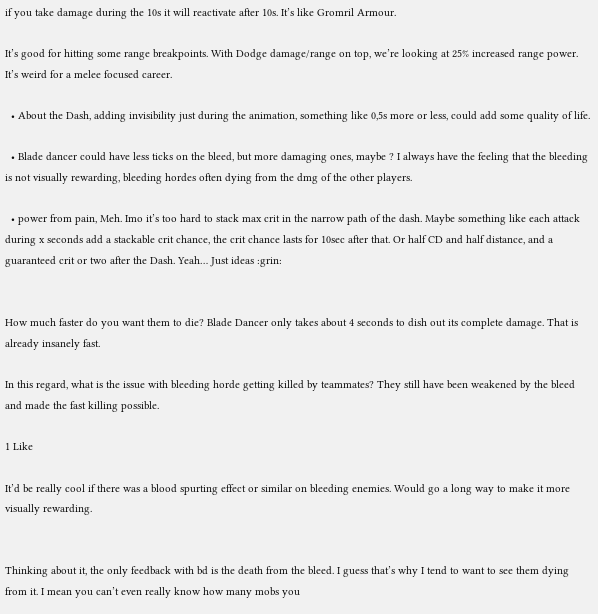if you take damage during the 10s it will reactivate after 10s. It’s like Gromril Armour.

It’s good for hitting some range breakpoints. With Dodge damage/range on top, we’re looking at 25% increased range power. It’s weird for a melee focused career.

  • About the Dash, adding invisibility just during the animation, something like 0,5s more or less, could add some quality of life.

  • Blade dancer could have less ticks on the bleed, but more damaging ones, maybe ? I always have the feeling that the bleeding is not visually rewarding, bleeding hordes often dying from the dmg of the other players.

  • power from pain, Meh. Imo it’s too hard to stack max crit in the narrow path of the dash. Maybe something like each attack during x seconds add a stackable crit chance, the crit chance lasts for 10sec after that. Or half CD and half distance, and a guaranteed crit or two after the Dash. Yeah… Just ideas :grin:


How much faster do you want them to die? Blade Dancer only takes about 4 seconds to dish out its complete damage. That is already insanely fast.

In this regard, what is the issue with bleeding horde getting killed by teammates? They still have been weakened by the bleed and made the fast killing possible.

1 Like

It’d be really cool if there was a blood spurting effect or similar on bleeding enemies. Would go a long way to make it more visually rewarding.


Thinking about it, the only feedback with bd is the death from the bleed. I guess that’s why I tend to want to see them dying from it. I mean you can’t even really know how many mobs you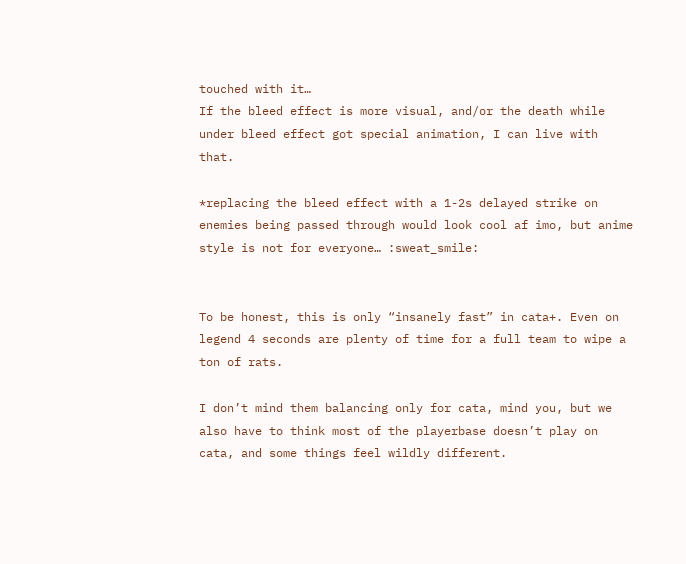touched with it…
If the bleed effect is more visual, and/or the death while under bleed effect got special animation, I can live with that.

*replacing the bleed effect with a 1-2s delayed strike on enemies being passed through would look cool af imo, but anime style is not for everyone… :sweat_smile:


To be honest, this is only “insanely fast” in cata+. Even on legend 4 seconds are plenty of time for a full team to wipe a ton of rats.

I don’t mind them balancing only for cata, mind you, but we also have to think most of the playerbase doesn’t play on cata, and some things feel wildly different.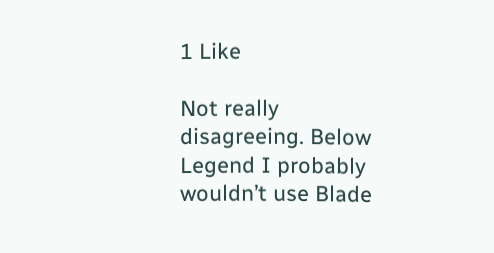1 Like

Not really disagreeing. Below Legend I probably wouldn’t use Blade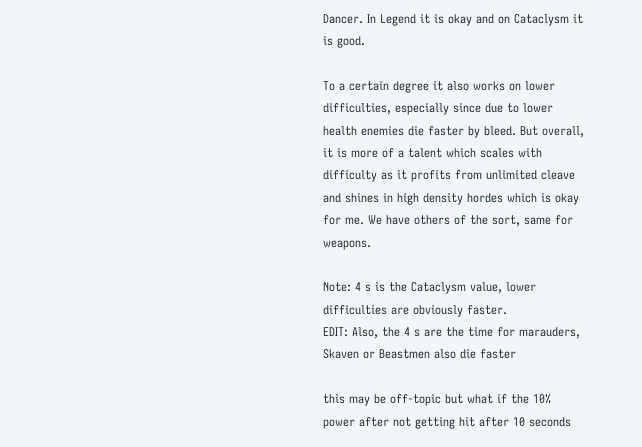Dancer. In Legend it is okay and on Cataclysm it is good.

To a certain degree it also works on lower difficulties, especially since due to lower health enemies die faster by bleed. But overall, it is more of a talent which scales with difficulty as it profits from unlimited cleave and shines in high density hordes which is okay for me. We have others of the sort, same for weapons.

Note: 4 s is the Cataclysm value, lower difficulties are obviously faster.
EDIT: Also, the 4 s are the time for marauders, Skaven or Beastmen also die faster

this may be off-topic but what if the 10% power after not getting hit after 10 seconds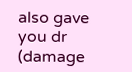also gave you dr (damage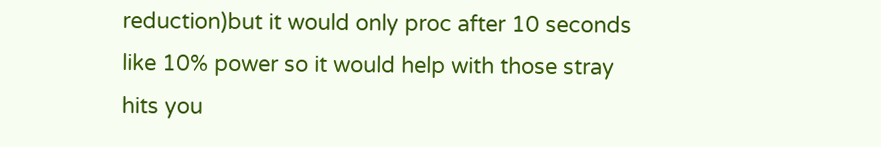reduction)but it would only proc after 10 seconds like 10% power so it would help with those stray hits you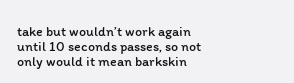take but wouldn’t work again until 10 seconds passes, so not only would it mean barkskin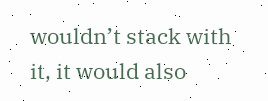wouldn’t stack with it, it would also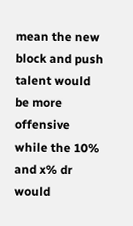mean the new block and push talent would be more offensive while the 10% and x% dr would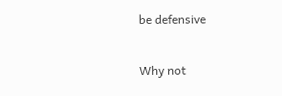be defensive

Why not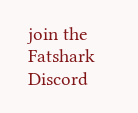join the Fatshark Discord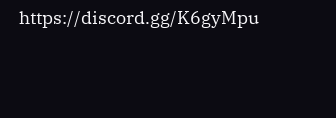https://discord.gg/K6gyMpu